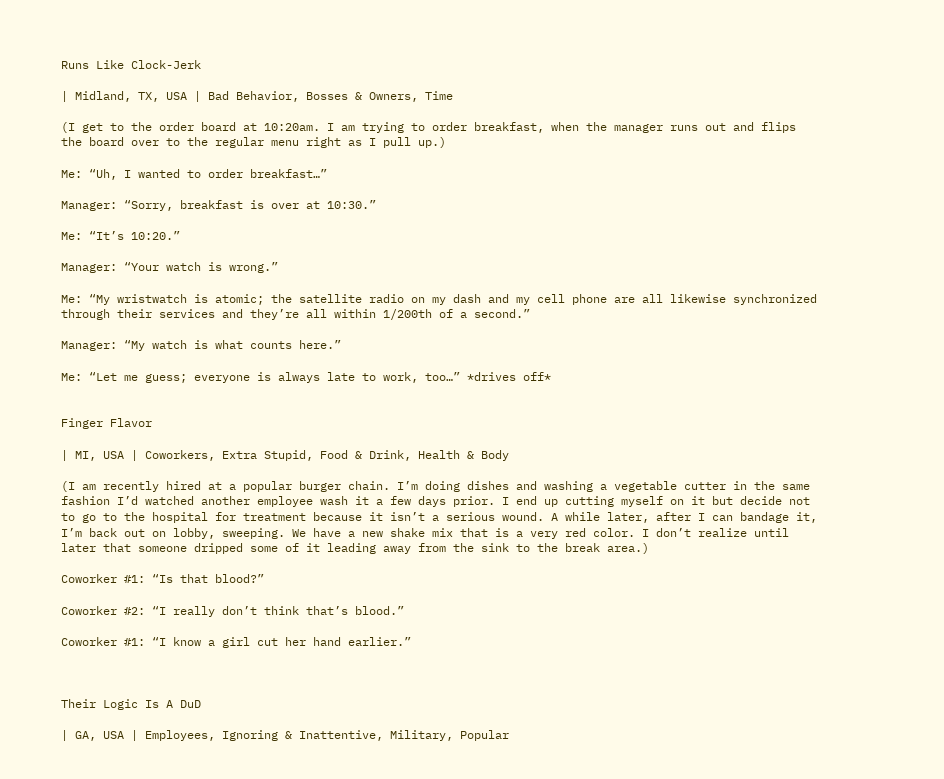Runs Like Clock-Jerk

| Midland, TX, USA | Bad Behavior, Bosses & Owners, Time

(I get to the order board at 10:20am. I am trying to order breakfast, when the manager runs out and flips the board over to the regular menu right as I pull up.)

Me: “Uh, I wanted to order breakfast…”

Manager: “Sorry, breakfast is over at 10:30.”

Me: “It’s 10:20.”

Manager: “Your watch is wrong.”

Me: “My wristwatch is atomic; the satellite radio on my dash and my cell phone are all likewise synchronized through their services and they’re all within 1/200th of a second.”

Manager: “My watch is what counts here.”

Me: “Let me guess; everyone is always late to work, too…” *drives off*


Finger Flavor

| MI, USA | Coworkers, Extra Stupid, Food & Drink, Health & Body

(I am recently hired at a popular burger chain. I’m doing dishes and washing a vegetable cutter in the same fashion I’d watched another employee wash it a few days prior. I end up cutting myself on it but decide not to go to the hospital for treatment because it isn’t a serious wound. A while later, after I can bandage it, I’m back out on lobby, sweeping. We have a new shake mix that is a very red color. I don’t realize until later that someone dripped some of it leading away from the sink to the break area.)

Coworker #1: “Is that blood?”

Coworker #2: “I really don’t think that’s blood.”

Coworker #1: “I know a girl cut her hand earlier.”



Their Logic Is A DuD

| GA, USA | Employees, Ignoring & Inattentive, Military, Popular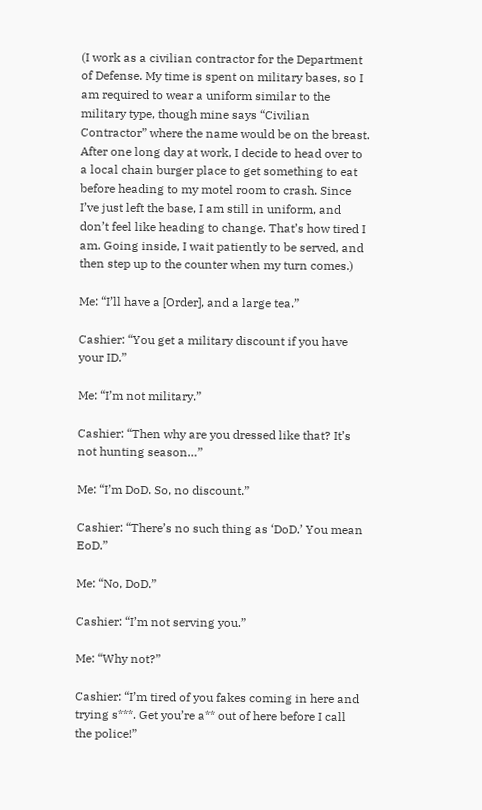(I work as a civilian contractor for the Department of Defense. My time is spent on military bases, so I am required to wear a uniform similar to the military type, though mine says “Civilian Contractor” where the name would be on the breast. After one long day at work, I decide to head over to a local chain burger place to get something to eat before heading to my motel room to crash. Since I’ve just left the base, I am still in uniform, and don’t feel like heading to change. That’s how tired I am. Going inside, I wait patiently to be served, and then step up to the counter when my turn comes.)

Me: “I’ll have a [Order], and a large tea.”

Cashier: “You get a military discount if you have your ID.”

Me: “I’m not military.”

Cashier: “Then why are you dressed like that? It’s not hunting season…”

Me: “I’m DoD. So, no discount.”

Cashier: “There’s no such thing as ‘DoD.’ You mean EoD.”

Me: “No, DoD.”

Cashier: “I’m not serving you.”

Me: “Why not?”

Cashier: “I’m tired of you fakes coming in here and trying s***. Get you’re a** out of here before I call the police!”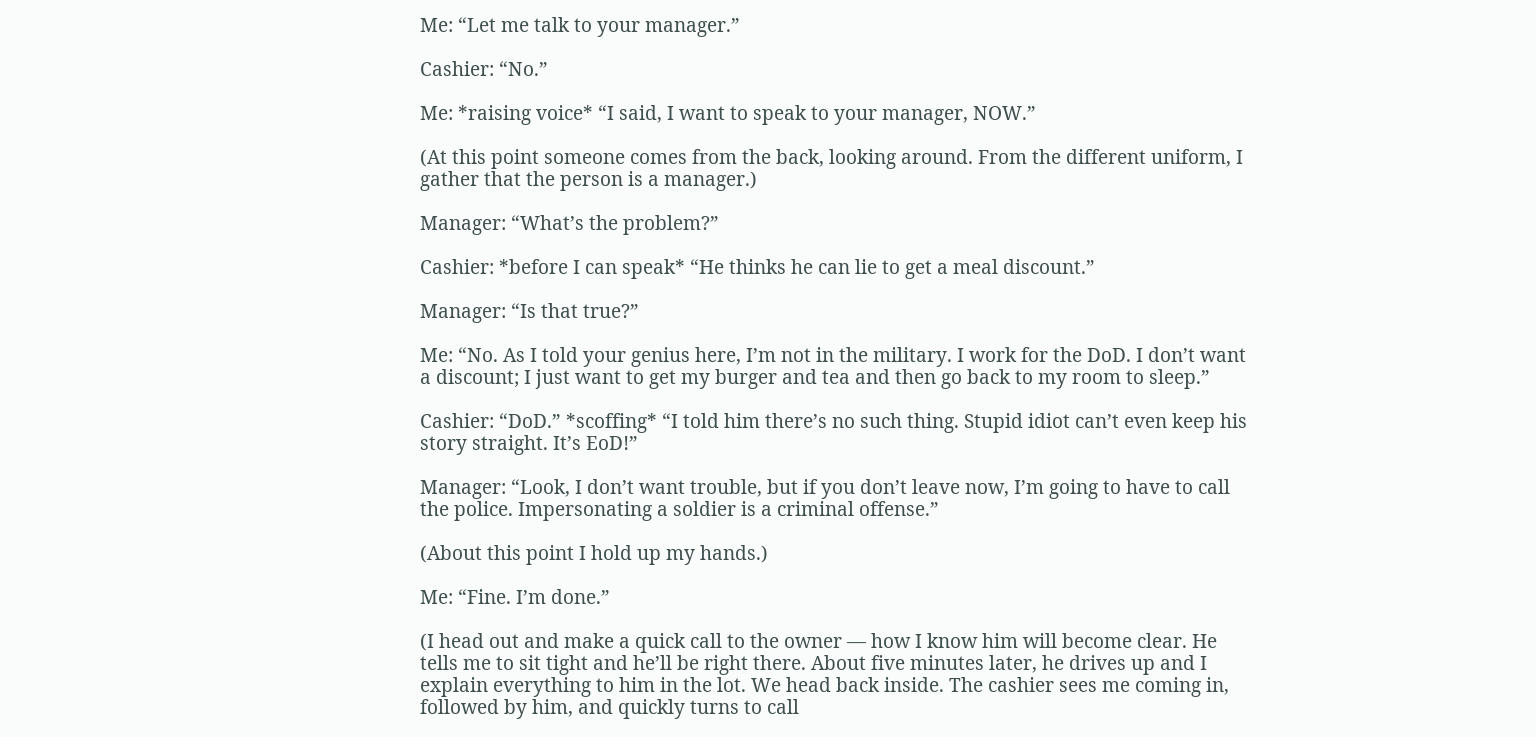Me: “Let me talk to your manager.”

Cashier: “No.”

Me: *raising voice* “I said, I want to speak to your manager, NOW.”

(At this point someone comes from the back, looking around. From the different uniform, I gather that the person is a manager.)

Manager: “What’s the problem?”

Cashier: *before I can speak* “He thinks he can lie to get a meal discount.”

Manager: “Is that true?”

Me: “No. As I told your genius here, I’m not in the military. I work for the DoD. I don’t want a discount; I just want to get my burger and tea and then go back to my room to sleep.”

Cashier: “DoD.” *scoffing* “I told him there’s no such thing. Stupid idiot can’t even keep his story straight. It’s EoD!”

Manager: “Look, I don’t want trouble, but if you don’t leave now, I’m going to have to call the police. Impersonating a soldier is a criminal offense.”

(About this point I hold up my hands.)

Me: “Fine. I’m done.”

(I head out and make a quick call to the owner — how I know him will become clear. He tells me to sit tight and he’ll be right there. About five minutes later, he drives up and I explain everything to him in the lot. We head back inside. The cashier sees me coming in, followed by him, and quickly turns to call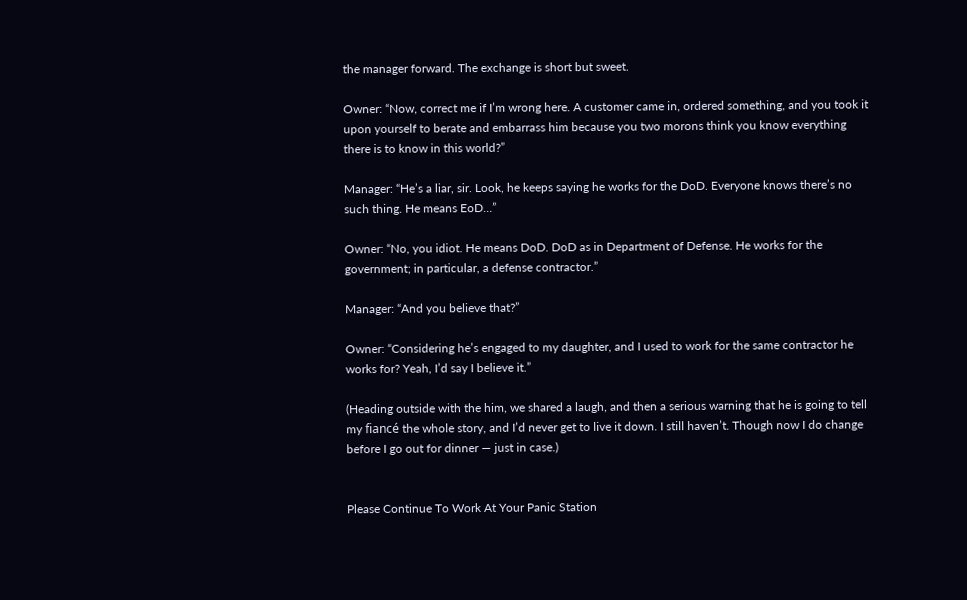the manager forward. The exchange is short but sweet.

Owner: “Now, correct me if I’m wrong here. A customer came in, ordered something, and you took it upon yourself to berate and embarrass him because you two morons think you know everything there is to know in this world?”

Manager: “He’s a liar, sir. Look, he keeps saying he works for the DoD. Everyone knows there’s no such thing. He means EoD…”

Owner: “No, you idiot. He means DoD. DoD as in Department of Defense. He works for the government; in particular, a defense contractor.”

Manager: “And you believe that?”

Owner: “Considering he’s engaged to my daughter, and I used to work for the same contractor he works for? Yeah, I’d say I believe it.”

(Heading outside with the him, we shared a laugh, and then a serious warning that he is going to tell my fiancé the whole story, and I’d never get to live it down. I still haven’t. Though now I do change before I go out for dinner — just in case.)


Please Continue To Work At Your Panic Station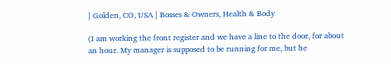| Golden, CO, USA | Bosses & Owners, Health & Body

(I am working the front register and we have a line to the door, for about an hour. My manager is supposed to be running for me, but he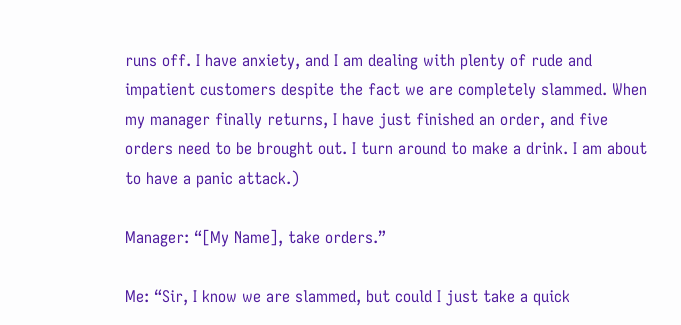runs off. I have anxiety, and I am dealing with plenty of rude and impatient customers despite the fact we are completely slammed. When my manager finally returns, I have just finished an order, and five orders need to be brought out. I turn around to make a drink. I am about to have a panic attack.)

Manager: “[My Name], take orders.”

Me: “Sir, I know we are slammed, but could I just take a quick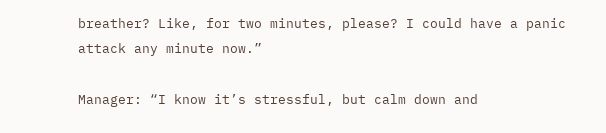breather? Like, for two minutes, please? I could have a panic attack any minute now.”

Manager: “I know it’s stressful, but calm down and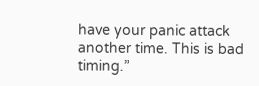have your panic attack another time. This is bad timing.”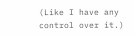(Like I have any control over it.)